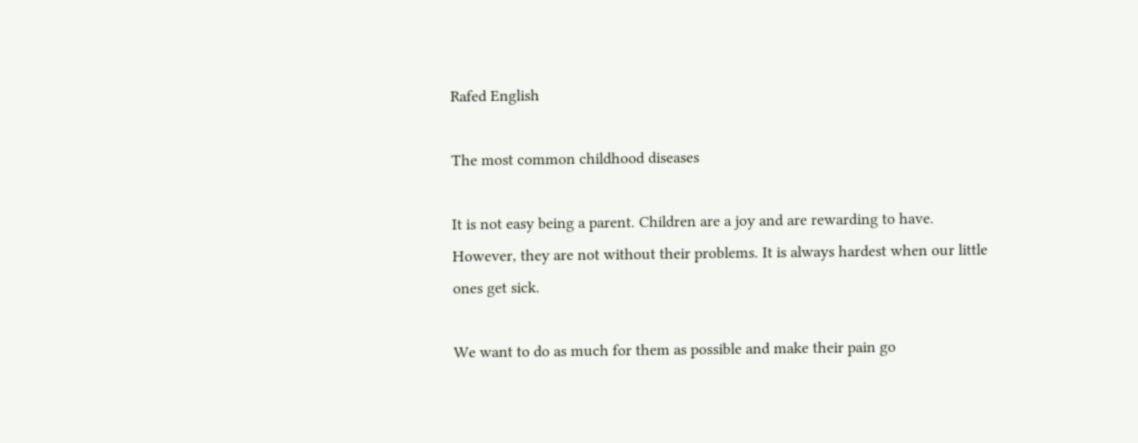Rafed English

The most common childhood diseases

It is not easy being a parent. Children are a joy and are rewarding to have. However, they are not without their problems. It is always hardest when our little ones get sick.

We want to do as much for them as possible and make their pain go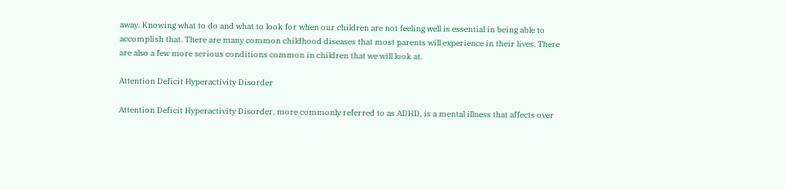away. Knowing what to do and what to look for when our children are not feeling well is essential in being able to accomplish that. There are many common childhood diseases that most parents will experience in their lives. There are also a few more serious conditions common in children that we will look at.

Attention Deficit Hyperactivity Disorder

Attention Deficit Hyperactivity Disorder, more commonly referred to as ADHD, is a mental illness that affects over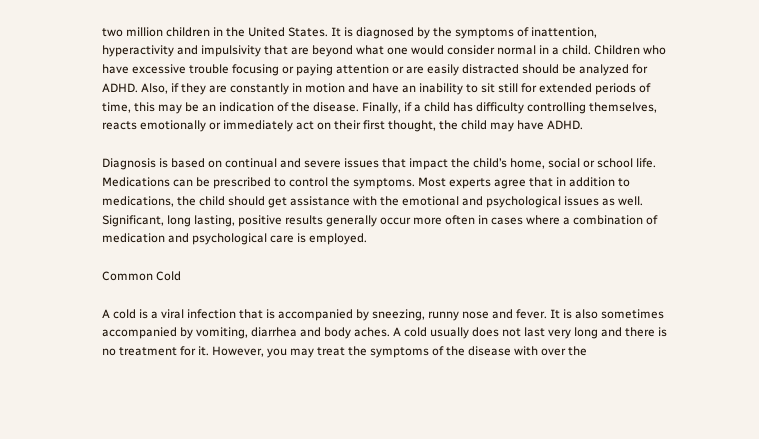two million children in the United States. It is diagnosed by the symptoms of inattention, hyperactivity and impulsivity that are beyond what one would consider normal in a child. Children who have excessive trouble focusing or paying attention or are easily distracted should be analyzed for ADHD. Also, if they are constantly in motion and have an inability to sit still for extended periods of time, this may be an indication of the disease. Finally, if a child has difficulty controlling themselves, reacts emotionally or immediately act on their first thought, the child may have ADHD.

Diagnosis is based on continual and severe issues that impact the child’s home, social or school life. Medications can be prescribed to control the symptoms. Most experts agree that in addition to medications, the child should get assistance with the emotional and psychological issues as well. Significant, long lasting, positive results generally occur more often in cases where a combination of medication and psychological care is employed.

Common Cold

A cold is a viral infection that is accompanied by sneezing, runny nose and fever. It is also sometimes accompanied by vomiting, diarrhea and body aches. A cold usually does not last very long and there is no treatment for it. However, you may treat the symptoms of the disease with over the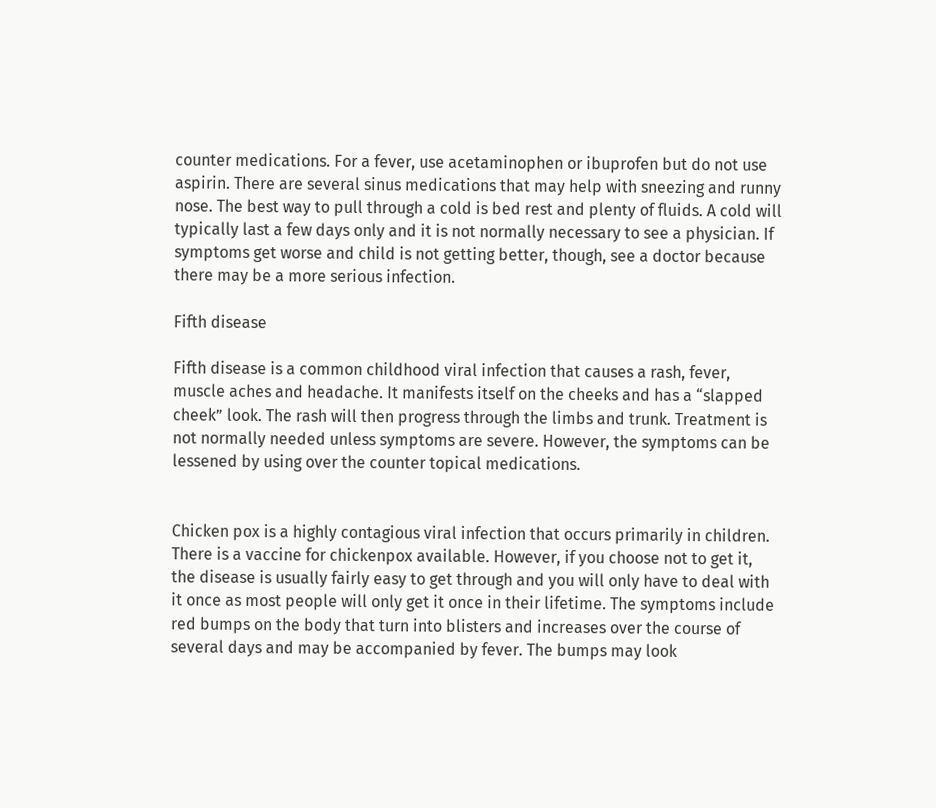counter medications. For a fever, use acetaminophen or ibuprofen but do not use aspirin. There are several sinus medications that may help with sneezing and runny nose. The best way to pull through a cold is bed rest and plenty of fluids. A cold will typically last a few days only and it is not normally necessary to see a physician. If symptoms get worse and child is not getting better, though, see a doctor because there may be a more serious infection.

Fifth disease

Fifth disease is a common childhood viral infection that causes a rash, fever, muscle aches and headache. It manifests itself on the cheeks and has a “slapped cheek” look. The rash will then progress through the limbs and trunk. Treatment is not normally needed unless symptoms are severe. However, the symptoms can be lessened by using over the counter topical medications.


Chicken pox is a highly contagious viral infection that occurs primarily in children. There is a vaccine for chickenpox available. However, if you choose not to get it, the disease is usually fairly easy to get through and you will only have to deal with it once as most people will only get it once in their lifetime. The symptoms include red bumps on the body that turn into blisters and increases over the course of several days and may be accompanied by fever. The bumps may look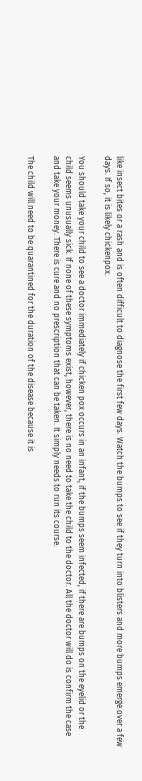like insect bites or a rash and is often difficult to diagnose the first few days. Watch the bumps to see if they turn into blisters and more bumps emerge over a few days. If so, it is likely chickenpox.

You should take your child to see a doctor immediately if chicken pox occurs in an infant, if the bumps seem infected, if there are bumps on the eyelid or the child seems unusually sick. If none of these symptoms exist, however, there is no need to take the child to the doctor. All the doctor will do is confirm the case and take your money. There is cure and no prescription that can be taken. It simply needs to run its course.

The child will need to be quarantined for the duration of the disease because it is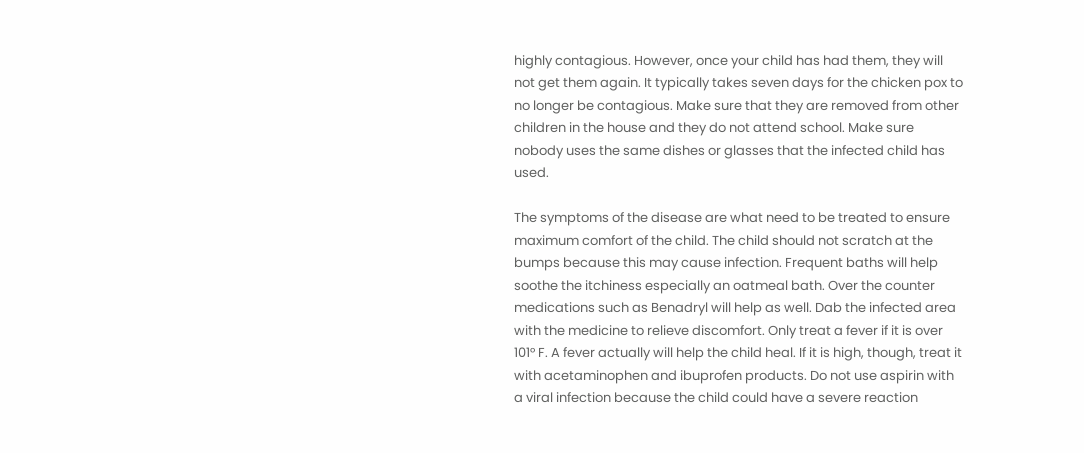highly contagious. However, once your child has had them, they will not get them again. It typically takes seven days for the chicken pox to no longer be contagious. Make sure that they are removed from other children in the house and they do not attend school. Make sure nobody uses the same dishes or glasses that the infected child has used.

The symptoms of the disease are what need to be treated to ensure maximum comfort of the child. The child should not scratch at the bumps because this may cause infection. Frequent baths will help soothe the itchiness especially an oatmeal bath. Over the counter medications such as Benadryl will help as well. Dab the infected area with the medicine to relieve discomfort. Only treat a fever if it is over 101° F. A fever actually will help the child heal. If it is high, though, treat it with acetaminophen and ibuprofen products. Do not use aspirin with a viral infection because the child could have a severe reaction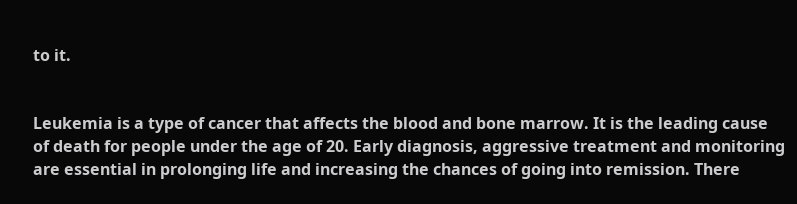to it.


Leukemia is a type of cancer that affects the blood and bone marrow. It is the leading cause of death for people under the age of 20. Early diagnosis, aggressive treatment and monitoring are essential in prolonging life and increasing the chances of going into remission. There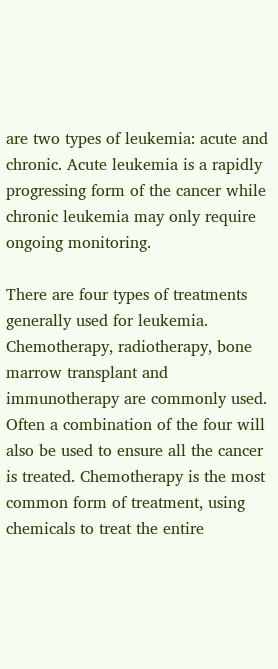are two types of leukemia: acute and chronic. Acute leukemia is a rapidly progressing form of the cancer while chronic leukemia may only require ongoing monitoring.

There are four types of treatments generally used for leukemia. Chemotherapy, radiotherapy, bone marrow transplant and immunotherapy are commonly used. Often a combination of the four will also be used to ensure all the cancer is treated. Chemotherapy is the most common form of treatment, using chemicals to treat the entire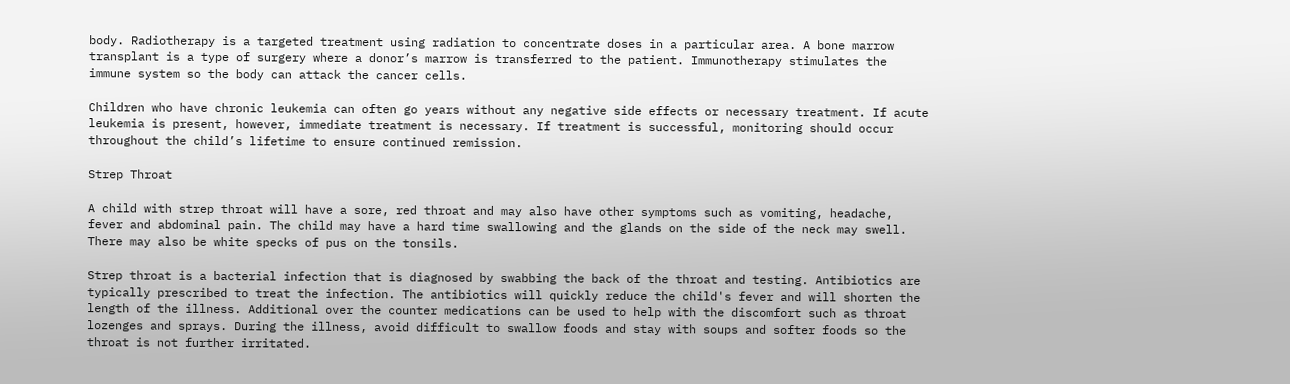body. Radiotherapy is a targeted treatment using radiation to concentrate doses in a particular area. A bone marrow transplant is a type of surgery where a donor’s marrow is transferred to the patient. Immunotherapy stimulates the immune system so the body can attack the cancer cells.

Children who have chronic leukemia can often go years without any negative side effects or necessary treatment. If acute leukemia is present, however, immediate treatment is necessary. If treatment is successful, monitoring should occur throughout the child’s lifetime to ensure continued remission.

Strep Throat

A child with strep throat will have a sore, red throat and may also have other symptoms such as vomiting, headache, fever and abdominal pain. The child may have a hard time swallowing and the glands on the side of the neck may swell. There may also be white specks of pus on the tonsils.

Strep throat is a bacterial infection that is diagnosed by swabbing the back of the throat and testing. Antibiotics are typically prescribed to treat the infection. The antibiotics will quickly reduce the child's fever and will shorten the length of the illness. Additional over the counter medications can be used to help with the discomfort such as throat lozenges and sprays. During the illness, avoid difficult to swallow foods and stay with soups and softer foods so the throat is not further irritated.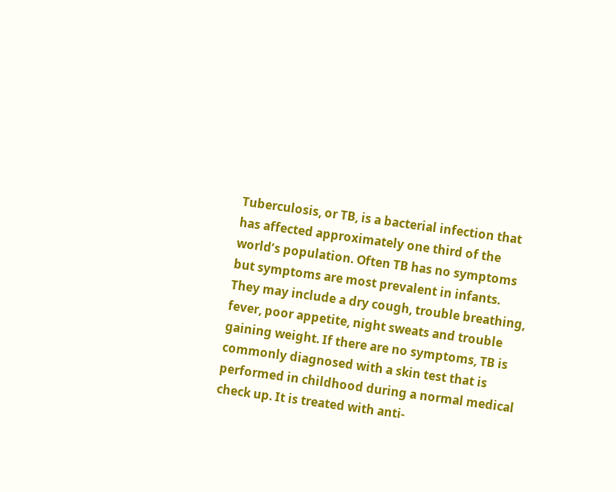Tuberculosis, or TB, is a bacterial infection that has affected approximately one third of the world’s population. Often TB has no symptoms but symptoms are most prevalent in infants. They may include a dry cough, trouble breathing, fever, poor appetite, night sweats and trouble gaining weight. If there are no symptoms, TB is commonly diagnosed with a skin test that is performed in childhood during a normal medical check up. It is treated with anti-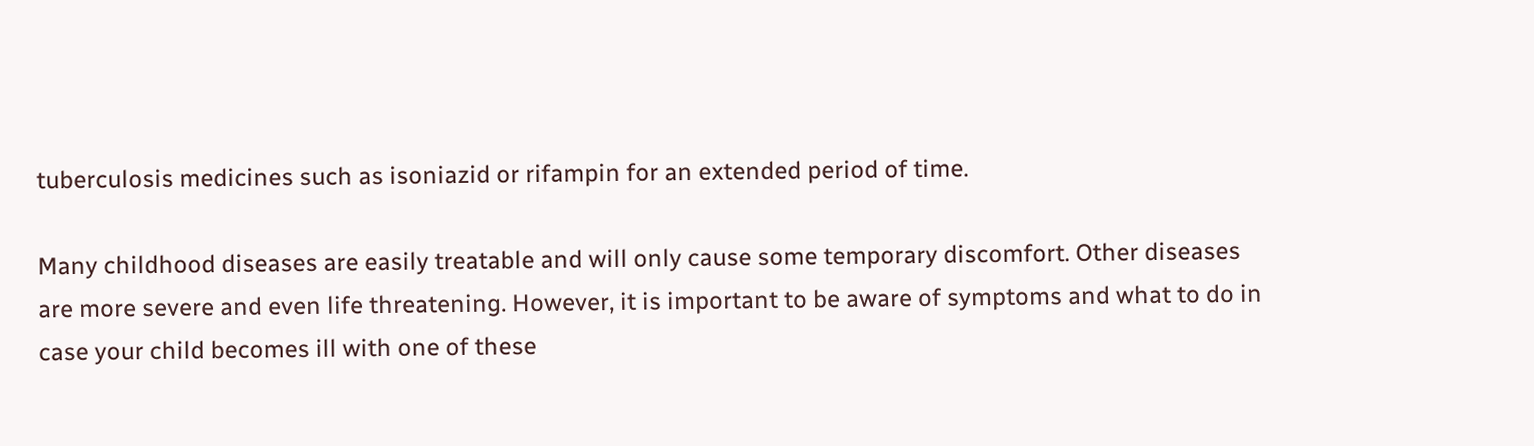tuberculosis medicines such as isoniazid or rifampin for an extended period of time.

Many childhood diseases are easily treatable and will only cause some temporary discomfort. Other diseases are more severe and even life threatening. However, it is important to be aware of symptoms and what to do in case your child becomes ill with one of these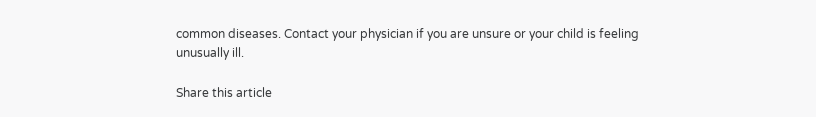common diseases. Contact your physician if you are unsure or your child is feeling unusually ill.

Share this article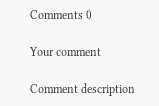Comments 0

Your comment

Comment description